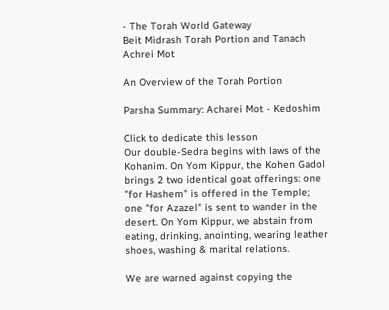- The Torah World Gateway
Beit Midrash Torah Portion and Tanach Achrei Mot

An Overview of the Torah Portion

Parsha Summary: Acharei Mot - Kedoshim

Click to dedicate this lesson
Our double-Sedra begins with laws of the Kohanim. On Yom Kippur, the Kohen Gadol brings 2 two identical goat offerings: one "for Hashem" is offered in the Temple; one "for Azazel" is sent to wander in the desert. On Yom Kippur, we abstain from eating, drinking, anointing, wearing leather shoes, washing & marital relations.

We are warned against copying the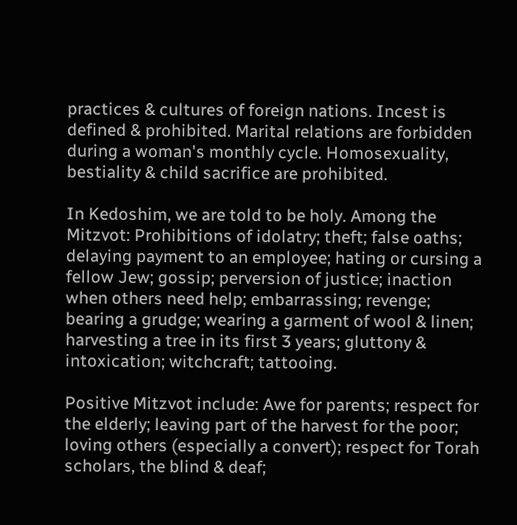practices & cultures of foreign nations. Incest is defined & prohibited. Marital relations are forbidden during a woman's monthly cycle. Homosexuality, bestiality & child sacrifice are prohibited.

In Kedoshim, we are told to be holy. Among the Mitzvot: Prohibitions of idolatry; theft; false oaths; delaying payment to an employee; hating or cursing a fellow Jew; gossip; perversion of justice; inaction when others need help; embarrassing; revenge; bearing a grudge; wearing a garment of wool & linen; harvesting a tree in its first 3 years; gluttony & intoxication; witchcraft; tattooing.

Positive Mitzvot include: Awe for parents; respect for the elderly; leaving part of the harvest for the poor; loving others (especially a convert); respect for Torah scholars, the blind & deaf;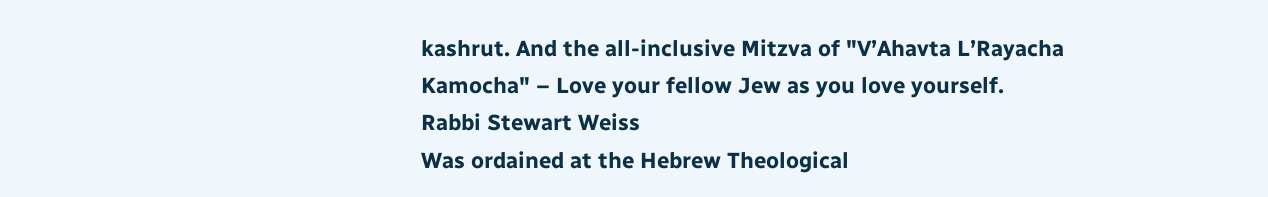kashrut. And the all-inclusive Mitzva of "V’Ahavta L’Rayacha Kamocha" – Love your fellow Jew as you love yourself.
Rabbi Stewart Weiss
Was ordained at the Hebrew Theological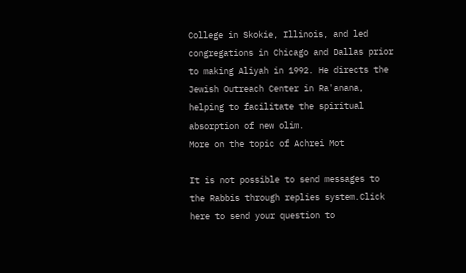College in Skokie, Illinois, and led congregations in Chicago and Dallas prior to making Aliyah in 1992. He directs the Jewish Outreach Center in Ra'anana, helping to facilitate the spiritual absorption of new olim.
More on the topic of Achrei Mot

It is not possible to send messages to the Rabbis through replies system.Click here to send your question to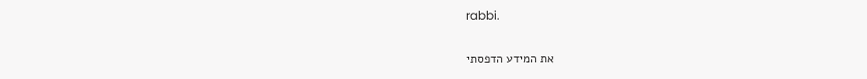rabbi.

את המידע הדפסתי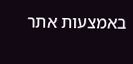באמצעות אתר